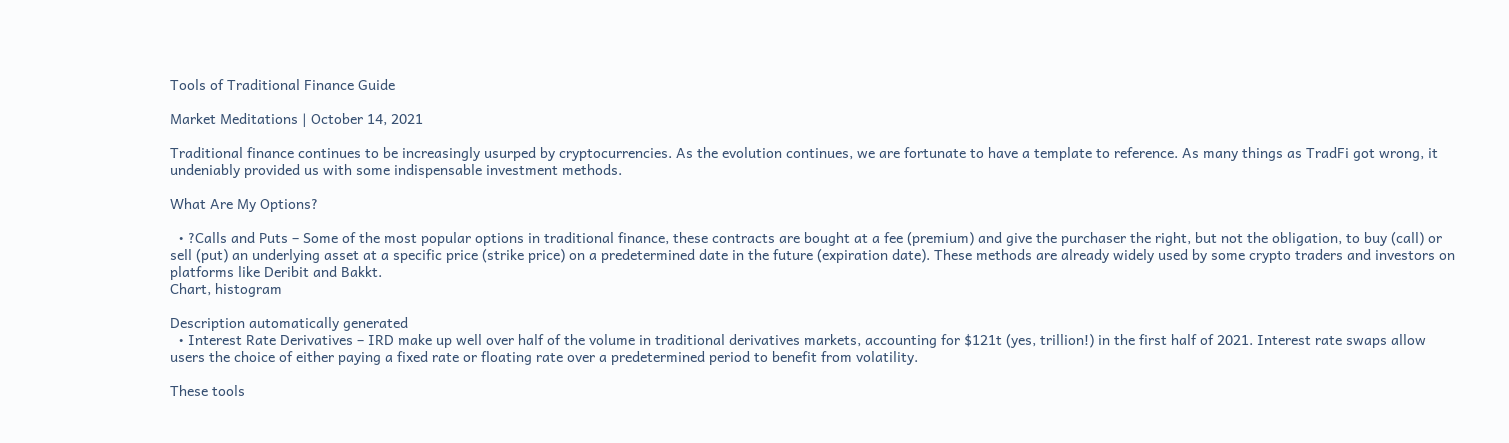Tools of Traditional Finance Guide

Market Meditations | October 14, 2021

Traditional finance continues to be increasingly usurped by cryptocurrencies. As the evolution continues, we are fortunate to have a template to reference. As many things as TradFi got wrong, it undeniably provided us with some indispensable investment methods.

What Are My Options?

  • ?Calls and Puts – Some of the most popular options in traditional finance, these contracts are bought at a fee (premium) and give the purchaser the right, but not the obligation, to buy (call) or sell (put) an underlying asset at a specific price (strike price) on a predetermined date in the future (expiration date). These methods are already widely used by some crypto traders and investors on platforms like Deribit and Bakkt.
Chart, histogram

Description automatically generated
  • Interest Rate Derivatives – IRD make up well over half of the volume in traditional derivatives markets, accounting for $121t (yes, trillion!) in the first half of 2021. Interest rate swaps allow users the choice of either paying a fixed rate or floating rate over a predetermined period to benefit from volatility.

These tools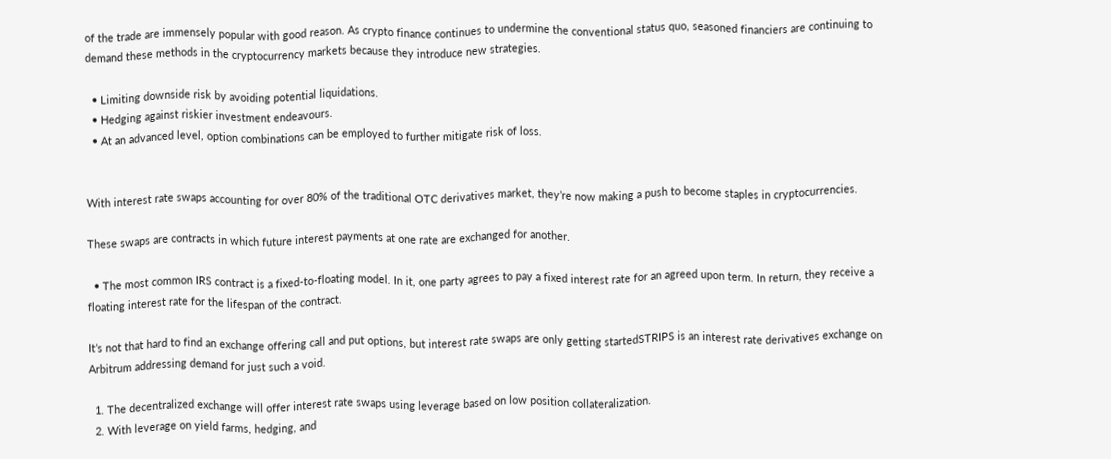of the trade are immensely popular with good reason. As crypto finance continues to undermine the conventional status quo, seasoned financiers are continuing to demand these methods in the cryptocurrency markets because they introduce new strategies.

  • Limiting downside risk by avoiding potential liquidations.
  • Hedging against riskier investment endeavours.
  • At an advanced level, option combinations can be employed to further mitigate risk of loss.


With interest rate swaps accounting for over 80% of the traditional OTC derivatives market, they’re now making a push to become staples in cryptocurrencies.

These swaps are contracts in which future interest payments at one rate are exchanged for another.

  • The most common IRS contract is a fixed-to-floating model. In it, one party agrees to pay a fixed interest rate for an agreed upon term. In return, they receive a floating interest rate for the lifespan of the contract.

It’s not that hard to find an exchange offering call and put options, but interest rate swaps are only getting startedSTRIPS is an interest rate derivatives exchange on Arbitrum addressing demand for just such a void.

  1. The decentralized exchange will offer interest rate swaps using leverage based on low position collateralization.
  2. With leverage on yield farms, hedging, and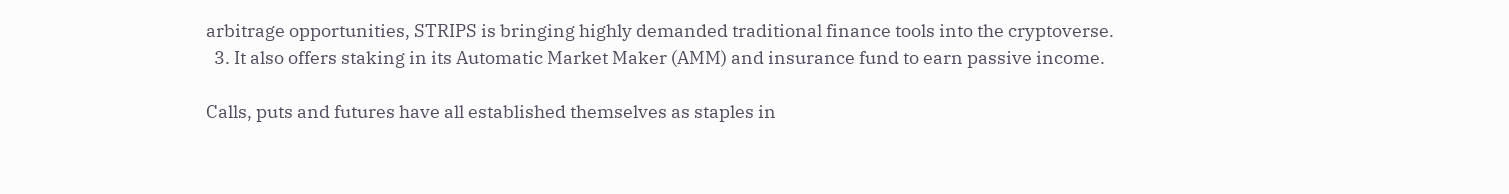arbitrage opportunities, STRIPS is bringing highly demanded traditional finance tools into the cryptoverse.
  3. It also offers staking in its Automatic Market Maker (AMM) and insurance fund to earn passive income.

Calls, puts and futures have all established themselves as staples in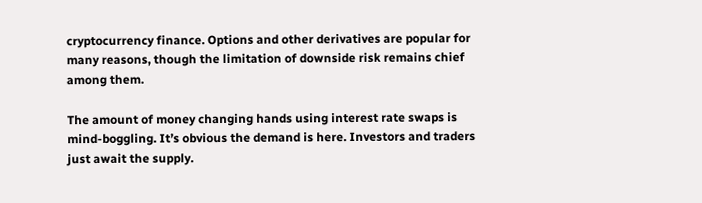cryptocurrency finance. Options and other derivatives are popular for many reasons, though the limitation of downside risk remains chief among them.

The amount of money changing hands using interest rate swaps is mind-boggling. It’s obvious the demand is here. Investors and traders just await the supply.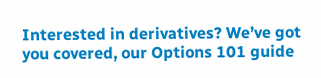Interested in derivatives? We’ve got you covered, our Options 101 guide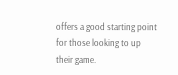offers a good starting point for those looking to up their game.